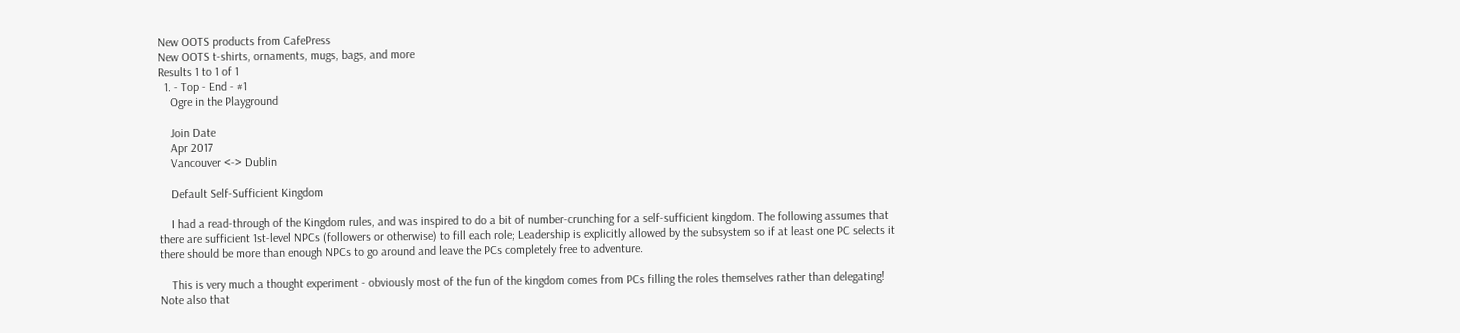New OOTS products from CafePress
New OOTS t-shirts, ornaments, mugs, bags, and more
Results 1 to 1 of 1
  1. - Top - End - #1
    Ogre in the Playground

    Join Date
    Apr 2017
    Vancouver <-> Dublin

    Default Self-Sufficient Kingdom

    I had a read-through of the Kingdom rules, and was inspired to do a bit of number-crunching for a self-sufficient kingdom. The following assumes that there are sufficient 1st-level NPCs (followers or otherwise) to fill each role; Leadership is explicitly allowed by the subsystem so if at least one PC selects it there should be more than enough NPCs to go around and leave the PCs completely free to adventure.

    This is very much a thought experiment - obviously most of the fun of the kingdom comes from PCs filling the roles themselves rather than delegating! Note also that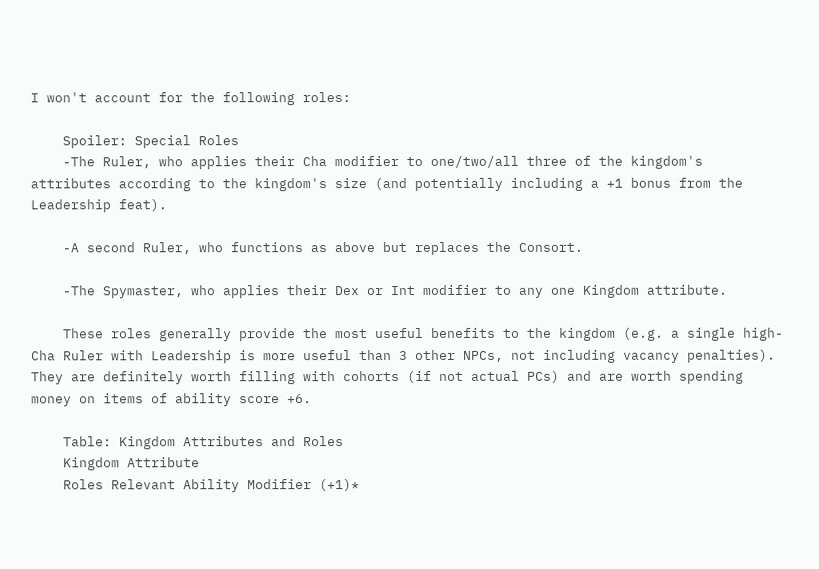I won't account for the following roles:

    Spoiler: Special Roles
    -The Ruler, who applies their Cha modifier to one/two/all three of the kingdom's attributes according to the kingdom's size (and potentially including a +1 bonus from the Leadership feat).

    -A second Ruler, who functions as above but replaces the Consort.

    -The Spymaster, who applies their Dex or Int modifier to any one Kingdom attribute.

    These roles generally provide the most useful benefits to the kingdom (e.g. a single high-Cha Ruler with Leadership is more useful than 3 other NPCs, not including vacancy penalties). They are definitely worth filling with cohorts (if not actual PCs) and are worth spending money on items of ability score +6.

    Table: Kingdom Attributes and Roles
    Kingdom Attribute
    Roles Relevant Ability Modifier (+1)*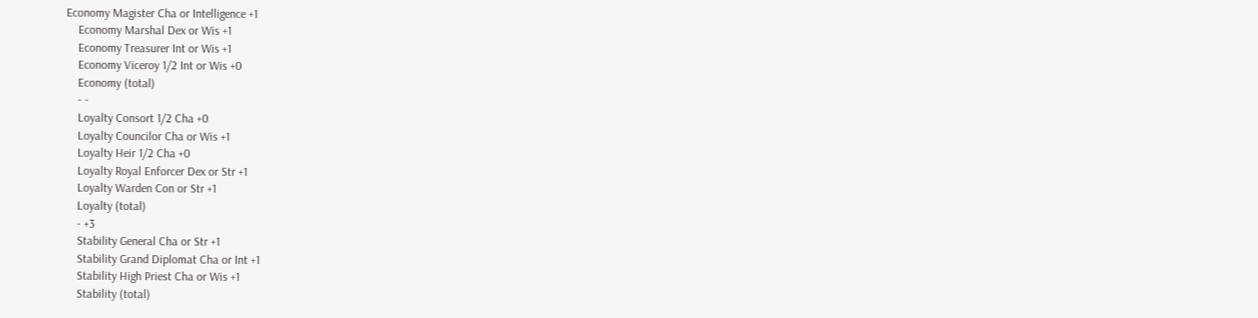Economy Magister Cha or Intelligence +1
    Economy Marshal Dex or Wis +1
    Economy Treasurer Int or Wis +1
    Economy Viceroy 1/2 Int or Wis +0
    Economy (total)
    - -
    Loyalty Consort 1/2 Cha +0
    Loyalty Councilor Cha or Wis +1
    Loyalty Heir 1/2 Cha +0
    Loyalty Royal Enforcer Dex or Str +1
    Loyalty Warden Con or Str +1
    Loyalty (total)
    - +3
    Stability General Cha or Str +1
    Stability Grand Diplomat Cha or Int +1
    Stability High Priest Cha or Wis +1
    Stability (total)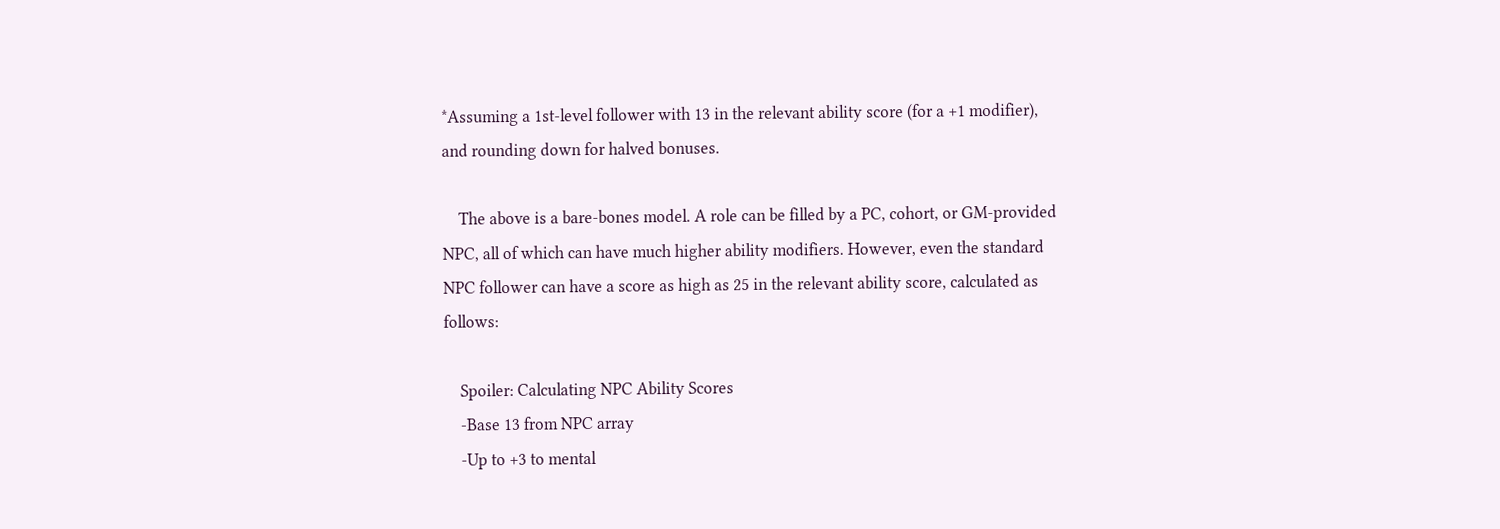*Assuming a 1st-level follower with 13 in the relevant ability score (for a +1 modifier), and rounding down for halved bonuses.

    The above is a bare-bones model. A role can be filled by a PC, cohort, or GM-provided NPC, all of which can have much higher ability modifiers. However, even the standard NPC follower can have a score as high as 25 in the relevant ability score, calculated as follows:

    Spoiler: Calculating NPC Ability Scores
    -Base 13 from NPC array
    -Up to +3 to mental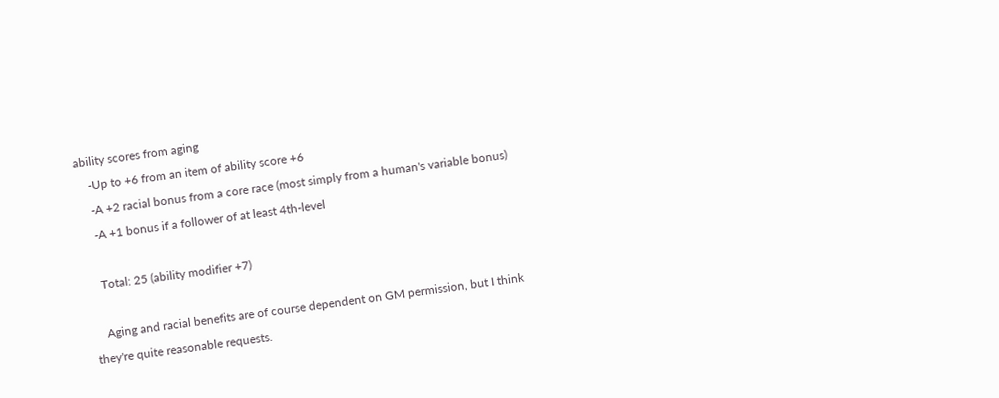ability scores from aging
    -Up to +6 from an item of ability score +6
    -A +2 racial bonus from a core race (most simply from a human's variable bonus)
    -A +1 bonus if a follower of at least 4th-level

    Total: 25 (ability modifier +7)

    Aging and racial benefits are of course dependent on GM permission, but I think they're quite reasonable requests.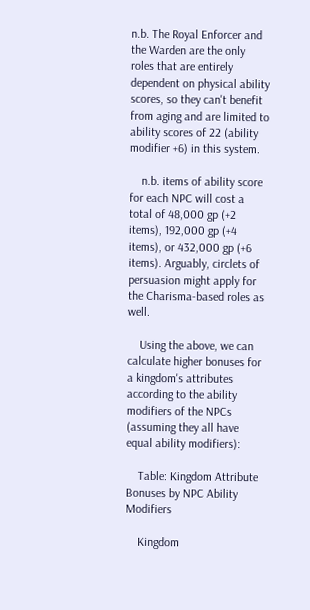n.b. The Royal Enforcer and the Warden are the only roles that are entirely dependent on physical ability scores, so they can't benefit from aging and are limited to ability scores of 22 (ability modifier +6) in this system.

    n.b. items of ability score for each NPC will cost a total of 48,000 gp (+2 items), 192,000 gp (+4 items), or 432,000 gp (+6 items). Arguably, circlets of persuasion might apply for the Charisma-based roles as well.

    Using the above, we can calculate higher bonuses for a kingdom's attributes according to the ability modifiers of the NPCs (assuming they all have equal ability modifiers):

    Table: Kingdom Attribute Bonuses by NPC Ability Modifiers

    Kingdom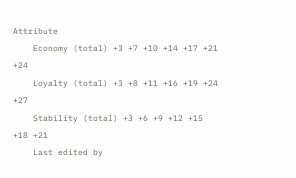Attribute
    Economy (total) +3 +7 +10 +14 +17 +21 +24
    Loyalty (total) +3 +8 +11 +16 +19 +24 +27
    Stability (total) +3 +6 +9 +12 +15 +18 +21
    Last edited by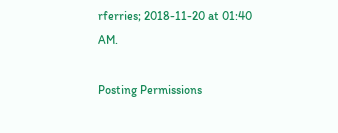rferries; 2018-11-20 at 01:40 AM.

Posting Permissions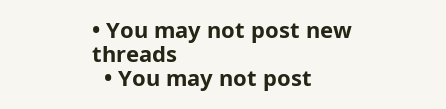• You may not post new threads
  • You may not post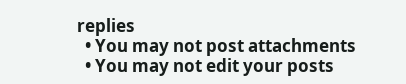replies
  • You may not post attachments
  • You may not edit your posts